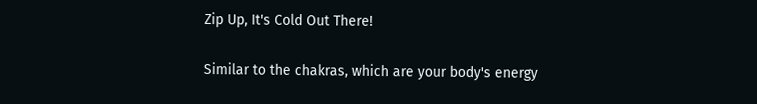Zip Up, It's Cold Out There!

Similar to the chakras, which are your body's energy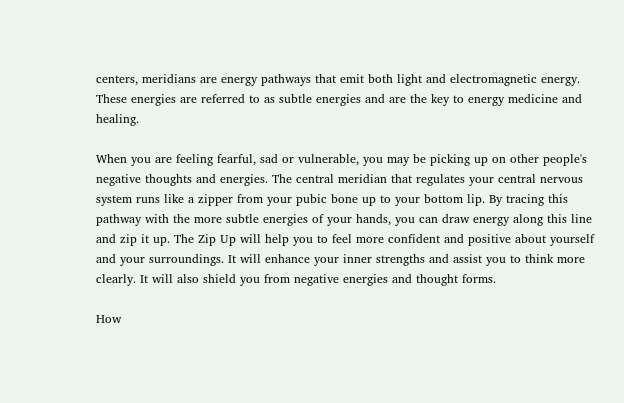centers, meridians are energy pathways that emit both light and electromagnetic energy. These energies are referred to as subtle energies and are the key to energy medicine and healing.

When you are feeling fearful, sad or vulnerable, you may be picking up on other people's negative thoughts and energies. The central meridian that regulates your central nervous system runs like a zipper from your pubic bone up to your bottom lip. By tracing this pathway with the more subtle energies of your hands, you can draw energy along this line and zip it up. The Zip Up will help you to feel more confident and positive about yourself and your surroundings. It will enhance your inner strengths and assist you to think more clearly. It will also shield you from negative energies and thought forms.

How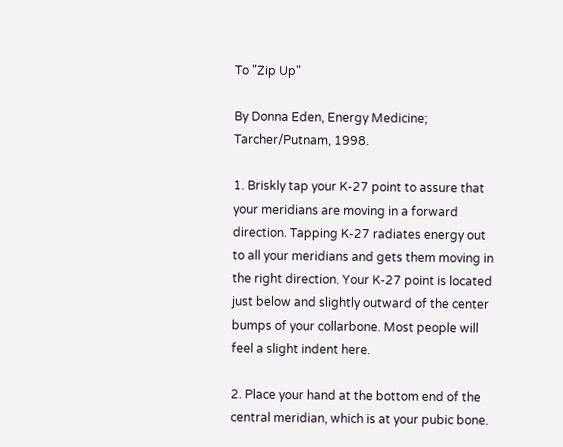To "Zip Up"

By Donna Eden, Energy Medicine; Tarcher/Putnam, 1998.

1. Briskly tap your K-27 point to assure that your meridians are moving in a forward direction. Tapping K-27 radiates energy out to all your meridians and gets them moving in the right direction. Your K-27 point is located just below and slightly outward of the center bumps of your collarbone. Most people will feel a slight indent here.

2. Place your hand at the bottom end of the central meridian, which is at your pubic bone.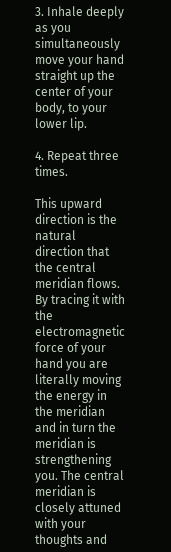3. Inhale deeply as you simultaneously move your hand straight up the center of your body, to your lower lip.

4. Repeat three times.

This upward direction is the natural direction that the central meridian flows. By tracing it with the electromagnetic force of your hand you are literally moving the energy in the meridian and in turn the meridian is strengthening you. The central meridian is closely attuned with your thoughts and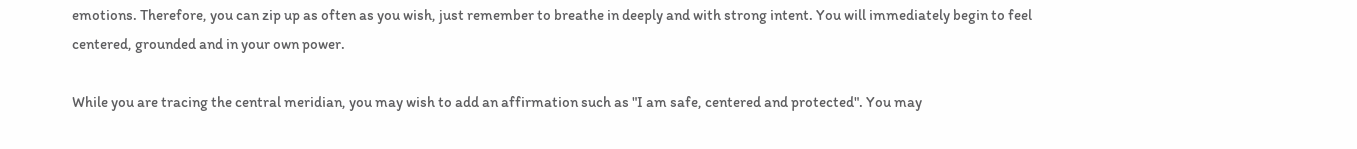emotions. Therefore, you can zip up as often as you wish, just remember to breathe in deeply and with strong intent. You will immediately begin to feel centered, grounded and in your own power.

While you are tracing the central meridian, you may wish to add an affirmation such as "I am safe, centered and protected". You may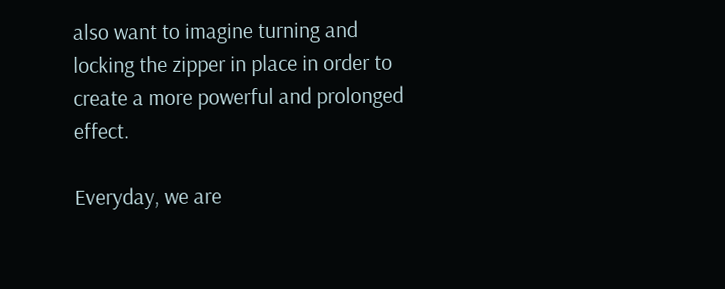also want to imagine turning and locking the zipper in place in order to create a more powerful and prolonged effect.

Everyday, we are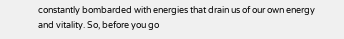constantly bombarded with energies that drain us of our own energy and vitality. So, before you go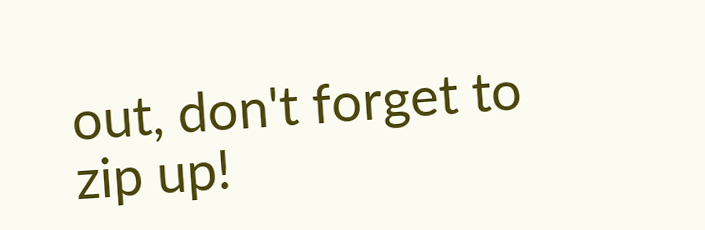out, don't forget to zip up!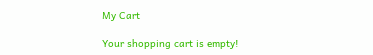My Cart

Your shopping cart is empty!